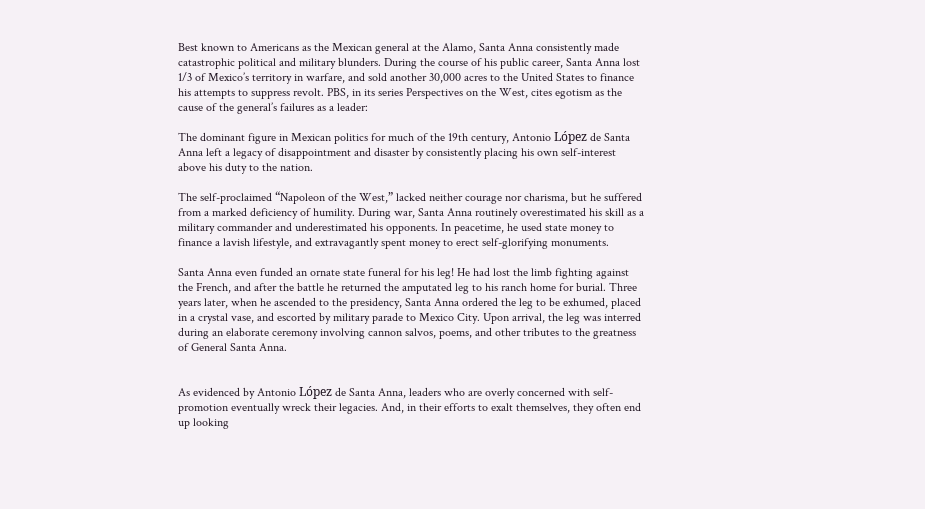Best known to Americans as the Mexican general at the Alamo, Santa Anna consistently made catastrophic political and military blunders. During the course of his public career, Santa Anna lost 1/3 of Mexico’s territory in warfare, and sold another 30,000 acres to the United States to finance his attempts to suppress revolt. PBS, in its series Perspectives on the West, cites egotism as the cause of the general’s failures as a leader:

The dominant figure in Mexican politics for much of the 19th century, Antonio López de Santa Anna left a legacy of disappointment and disaster by consistently placing his own self-interest above his duty to the nation.

The self-proclaimed “Napoleon of the West,” lacked neither courage nor charisma, but he suffered from a marked deficiency of humility. During war, Santa Anna routinely overestimated his skill as a military commander and underestimated his opponents. In peacetime, he used state money to finance a lavish lifestyle, and extravagantly spent money to erect self-glorifying monuments.

Santa Anna even funded an ornate state funeral for his leg! He had lost the limb fighting against the French, and after the battle he returned the amputated leg to his ranch home for burial. Three years later, when he ascended to the presidency, Santa Anna ordered the leg to be exhumed, placed in a crystal vase, and escorted by military parade to Mexico City. Upon arrival, the leg was interred during an elaborate ceremony involving cannon salvos, poems, and other tributes to the greatness of General Santa Anna.


As evidenced by Antonio López de Santa Anna, leaders who are overly concerned with self-promotion eventually wreck their legacies. And, in their efforts to exalt themselves, they often end up looking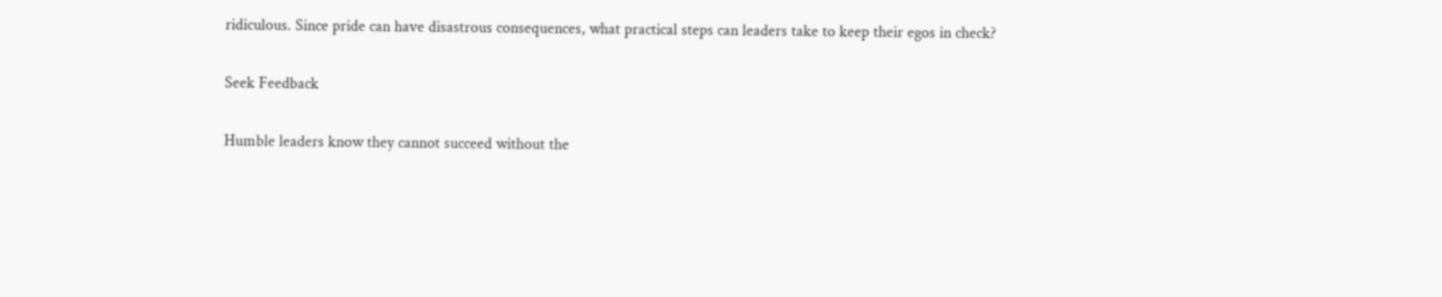ridiculous. Since pride can have disastrous consequences, what practical steps can leaders take to keep their egos in check?

Seek Feedback

Humble leaders know they cannot succeed without the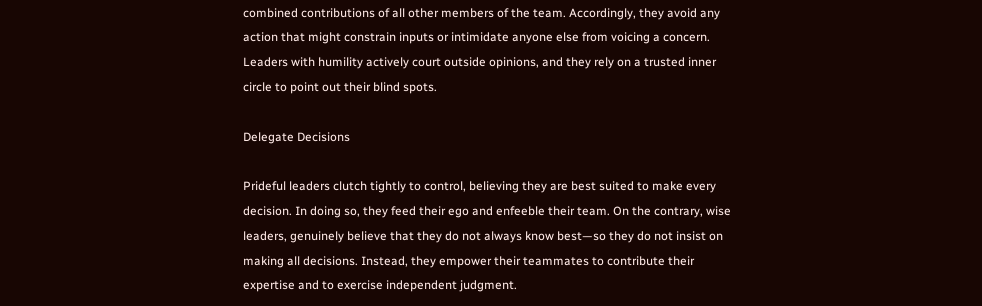combined contributions of all other members of the team. Accordingly, they avoid any action that might constrain inputs or intimidate anyone else from voicing a concern. Leaders with humility actively court outside opinions, and they rely on a trusted inner circle to point out their blind spots.

Delegate Decisions

Prideful leaders clutch tightly to control, believing they are best suited to make every decision. In doing so, they feed their ego and enfeeble their team. On the contrary, wise leaders, genuinely believe that they do not always know best—so they do not insist on making all decisions. Instead, they empower their teammates to contribute their expertise and to exercise independent judgment.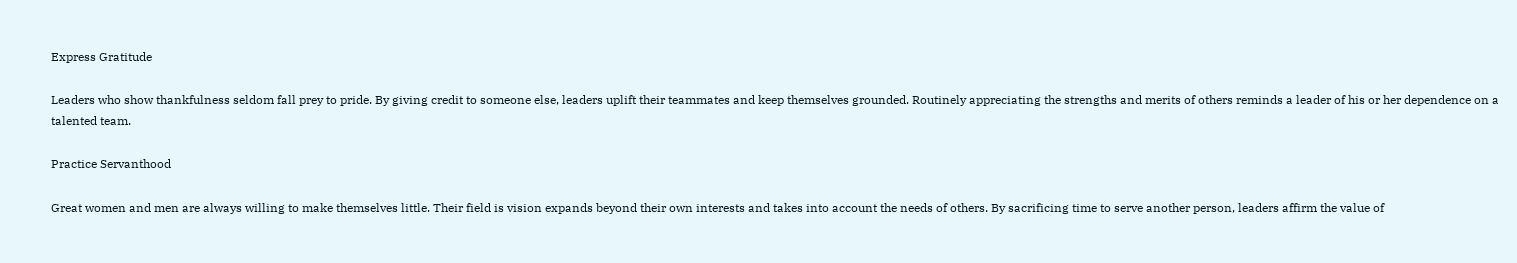Express Gratitude

Leaders who show thankfulness seldom fall prey to pride. By giving credit to someone else, leaders uplift their teammates and keep themselves grounded. Routinely appreciating the strengths and merits of others reminds a leader of his or her dependence on a talented team.

Practice Servanthood

Great women and men are always willing to make themselves little. Their field is vision expands beyond their own interests and takes into account the needs of others. By sacrificing time to serve another person, leaders affirm the value of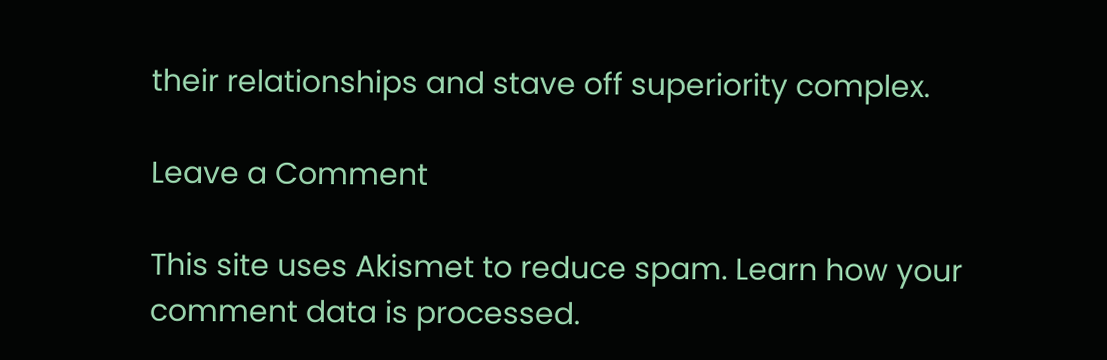their relationships and stave off superiority complex.

Leave a Comment

This site uses Akismet to reduce spam. Learn how your comment data is processed.